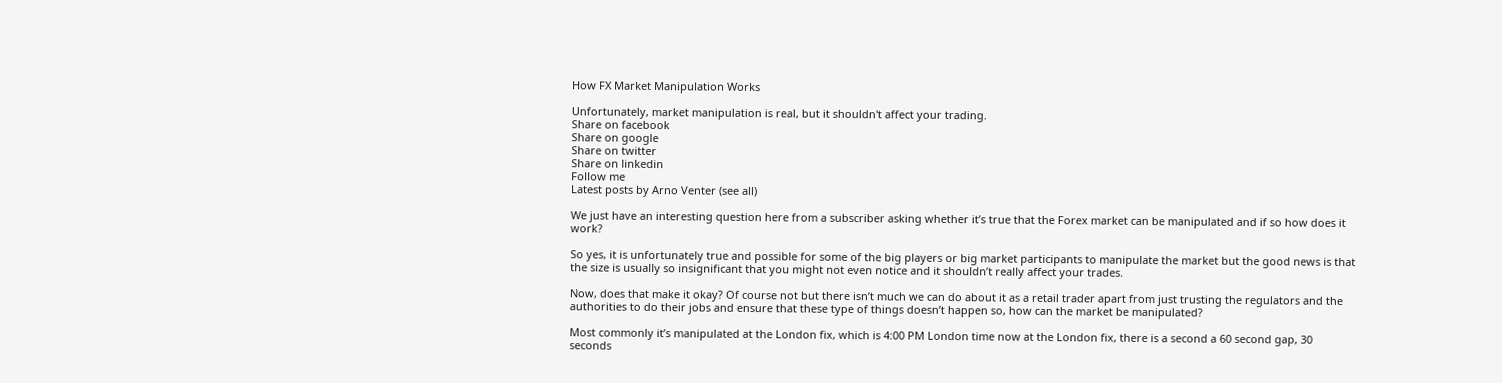How FX Market Manipulation Works

Unfortunately, market manipulation is real, but it shouldn't affect your trading.
Share on facebook
Share on google
Share on twitter
Share on linkedin
Follow me
Latest posts by Arno Venter (see all)

We just have an interesting question here from a subscriber asking whether it’s true that the Forex market can be manipulated and if so how does it work?

So yes, it is unfortunately true and possible for some of the big players or big market participants to manipulate the market but the good news is that the size is usually so insignificant that you might not even notice and it shouldn’t really affect your trades.

Now, does that make it okay? Of course not but there isn’t much we can do about it as a retail trader apart from just trusting the regulators and the authorities to do their jobs and ensure that these type of things doesn’t happen so, how can the market be manipulated?

Most commonly it’s manipulated at the London fix, which is 4:00 PM London time now at the London fix, there is a second a 60 second gap, 30 seconds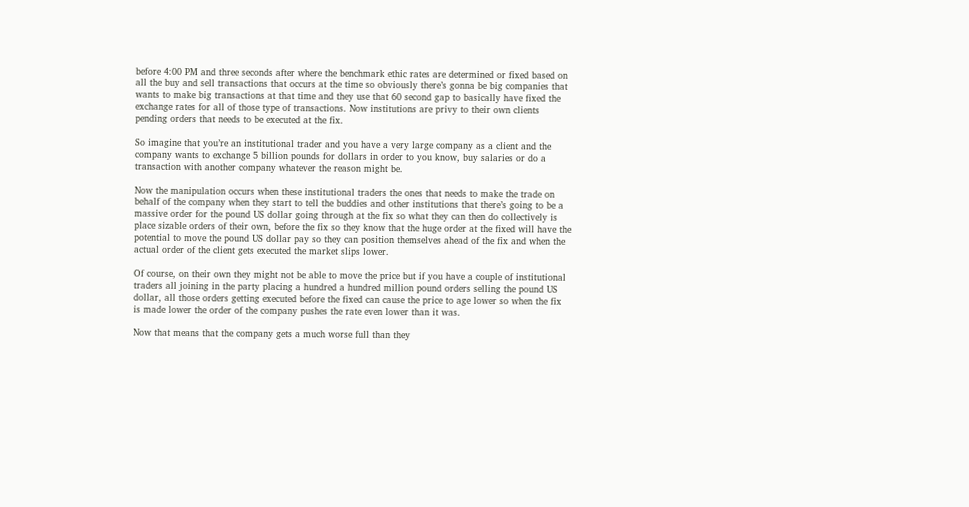before 4:00 PM and three seconds after where the benchmark ethic rates are determined or fixed based on all the buy and sell transactions that occurs at the time so obviously there’s gonna be big companies that wants to make big transactions at that time and they use that 60 second gap to basically have fixed the exchange rates for all of those type of transactions. Now institutions are privy to their own clients pending orders that needs to be executed at the fix.

So imagine that you’re an institutional trader and you have a very large company as a client and the company wants to exchange 5 billion pounds for dollars in order to you know, buy salaries or do a transaction with another company whatever the reason might be.

Now the manipulation occurs when these institutional traders the ones that needs to make the trade on behalf of the company when they start to tell the buddies and other institutions that there’s going to be a massive order for the pound US dollar going through at the fix so what they can then do collectively is place sizable orders of their own, before the fix so they know that the huge order at the fixed will have the potential to move the pound US dollar pay so they can position themselves ahead of the fix and when the actual order of the client gets executed the market slips lower.

Of course, on their own they might not be able to move the price but if you have a couple of institutional traders all joining in the party placing a hundred a hundred million pound orders selling the pound US dollar, all those orders getting executed before the fixed can cause the price to age lower so when the fix is made lower the order of the company pushes the rate even lower than it was.

Now that means that the company gets a much worse full than they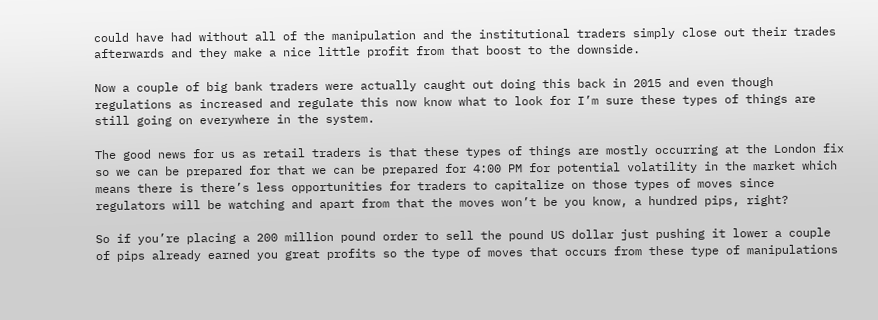could have had without all of the manipulation and the institutional traders simply close out their trades afterwards and they make a nice little profit from that boost to the downside.

Now a couple of big bank traders were actually caught out doing this back in 2015 and even though regulations as increased and regulate this now know what to look for I’m sure these types of things are still going on everywhere in the system.

The good news for us as retail traders is that these types of things are mostly occurring at the London fix so we can be prepared for that we can be prepared for 4:00 PM for potential volatility in the market which means there is there’s less opportunities for traders to capitalize on those types of moves since regulators will be watching and apart from that the moves won’t be you know, a hundred pips, right?

So if you’re placing a 200 million pound order to sell the pound US dollar just pushing it lower a couple of pips already earned you great profits so the type of moves that occurs from these type of manipulations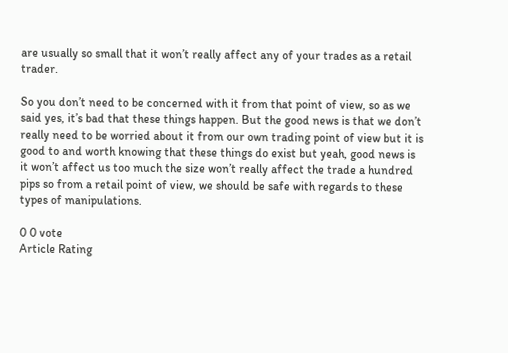are usually so small that it won’t really affect any of your trades as a retail trader.

So you don’t need to be concerned with it from that point of view, so as we said yes, it’s bad that these things happen. But the good news is that we don’t really need to be worried about it from our own trading point of view but it is good to and worth knowing that these things do exist but yeah, good news is it won’t affect us too much the size won’t really affect the trade a hundred pips so from a retail point of view, we should be safe with regards to these types of manipulations.

0 0 vote
Article Rating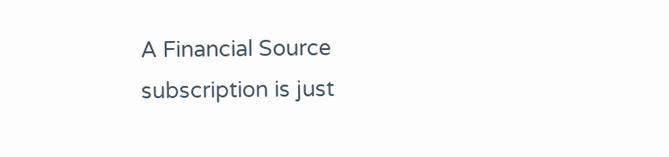A Financial Source subscription is just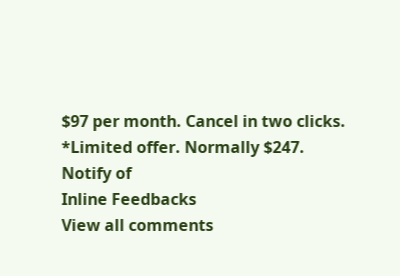$97 per month. Cancel in two clicks.
*Limited offer. Normally $247.
Notify of
Inline Feedbacks
View all comments